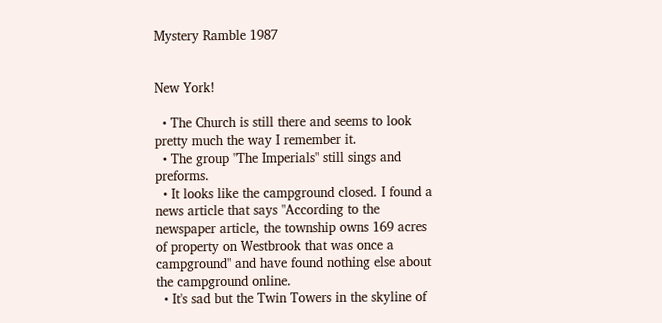Mystery Ramble 1987


New York!

  • The Church is still there and seems to look pretty much the way I remember it.
  • The group "The Imperials" still sings and preforms.
  • It looks like the campground closed. I found a news article that says "According to the newspaper article, the township owns 169 acres of property on Westbrook that was once a campground" and have found nothing else about the campground online.
  • It's sad but the Twin Towers in the skyline of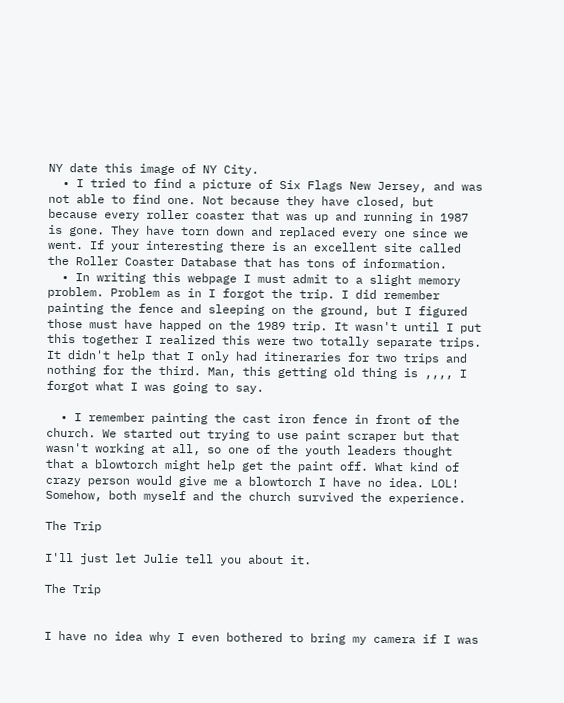NY date this image of NY City.
  • I tried to find a picture of Six Flags New Jersey, and was not able to find one. Not because they have closed, but because every roller coaster that was up and running in 1987 is gone. They have torn down and replaced every one since we went. If your interesting there is an excellent site called the Roller Coaster Database that has tons of information.
  • In writing this webpage I must admit to a slight memory problem. Problem as in I forgot the trip. I did remember painting the fence and sleeping on the ground, but I figured those must have happed on the 1989 trip. It wasn't until I put this together I realized this were two totally separate trips. It didn't help that I only had itineraries for two trips and nothing for the third. Man, this getting old thing is ,,,, I forgot what I was going to say.

  • I remember painting the cast iron fence in front of the church. We started out trying to use paint scraper but that wasn't working at all, so one of the youth leaders thought that a blowtorch might help get the paint off. What kind of crazy person would give me a blowtorch I have no idea. LOL! Somehow, both myself and the church survived the experience.

The Trip

I'll just let Julie tell you about it.

The Trip


I have no idea why I even bothered to bring my camera if I was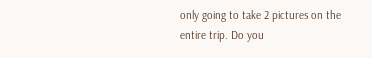only going to take 2 pictures on the entire trip. Do you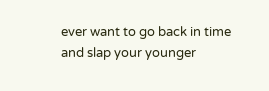ever want to go back in time and slap your younger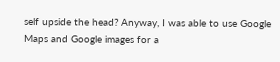self upside the head? Anyway, I was able to use Google Maps and Google images for a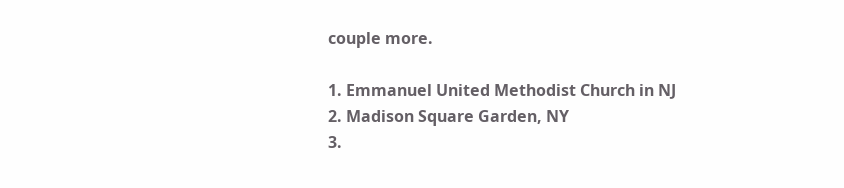couple more.

1. Emmanuel United Methodist Church in NJ
2. Madison Square Garden, NY
3.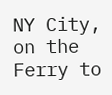NY City, on the Ferry to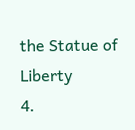the Statue of Liberty
4.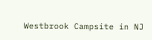Westbrook Campsite in NJ